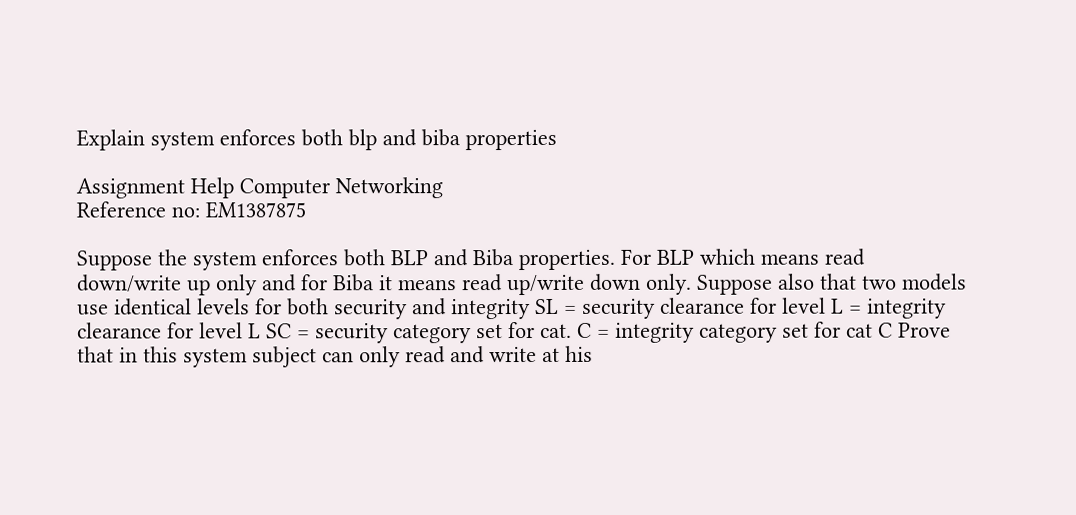Explain system enforces both blp and biba properties

Assignment Help Computer Networking
Reference no: EM1387875

Suppose the system enforces both BLP and Biba properties. For BLP which means read down/write up only and for Biba it means read up/write down only. Suppose also that two models use identical levels for both security and integrity SL = security clearance for level L = integrity clearance for level L SC = security category set for cat. C = integrity category set for cat C Prove that in this system subject can only read and write at his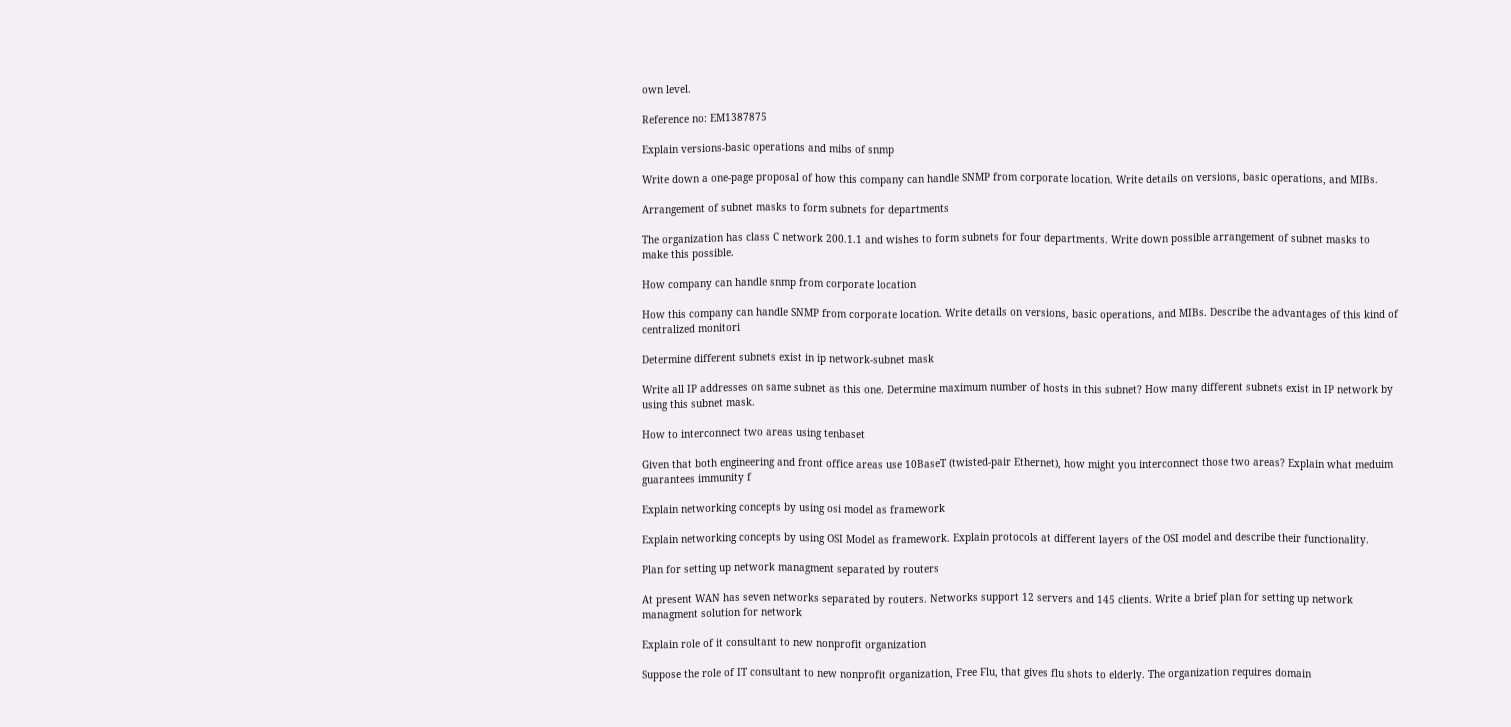own level.

Reference no: EM1387875

Explain versions-basic operations and mibs of snmp

Write down a one-page proposal of how this company can handle SNMP from corporate location. Write details on versions, basic operations, and MIBs.

Arrangement of subnet masks to form subnets for departments

The organization has class C network 200.1.1 and wishes to form subnets for four departments. Write down possible arrangement of subnet masks to make this possible.

How company can handle snmp from corporate location

How this company can handle SNMP from corporate location. Write details on versions, basic operations, and MIBs. Describe the advantages of this kind of centralized monitori

Determine different subnets exist in ip network-subnet mask

Write all IP addresses on same subnet as this one. Determine maximum number of hosts in this subnet? How many different subnets exist in IP network by using this subnet mask.

How to interconnect two areas using tenbaset

Given that both engineering and front office areas use 10BaseT (twisted-pair Ethernet), how might you interconnect those two areas? Explain what meduim guarantees immunity f

Explain networking concepts by using osi model as framework

Explain networking concepts by using OSI Model as framework. Explain protocols at different layers of the OSI model and describe their functionality.

Plan for setting up network managment separated by routers

At present WAN has seven networks separated by routers. Networks support 12 servers and 145 clients. Write a brief plan for setting up network managment solution for network

Explain role of it consultant to new nonprofit organization

Suppose the role of IT consultant to new nonprofit organization, Free Flu, that gives flu shots to elderly. The organization requires domain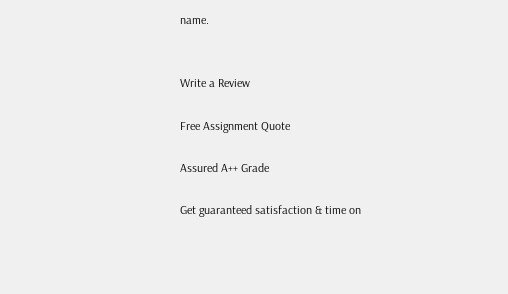name.


Write a Review

Free Assignment Quote

Assured A++ Grade

Get guaranteed satisfaction & time on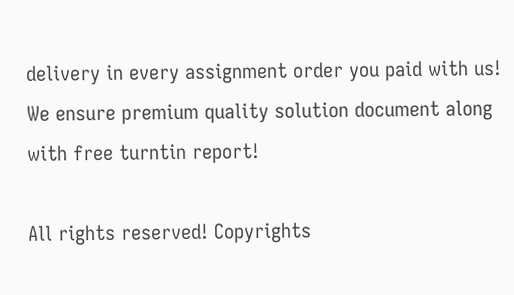delivery in every assignment order you paid with us! We ensure premium quality solution document along with free turntin report!

All rights reserved! Copyrights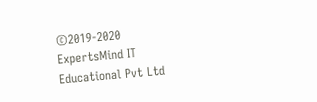©2019-2020 ExpertsMind IT Educational Pvt Ltd